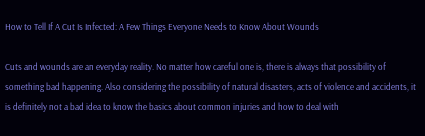How to Tell If A Cut Is Infected: A Few Things Everyone Needs to Know About Wounds

Cuts and wounds are an everyday reality. No matter how careful one is, there is always that possibility of something bad happening. Also considering the possibility of natural disasters, acts of violence and accidents, it is definitely not a bad idea to know the basics about common injuries and how to deal with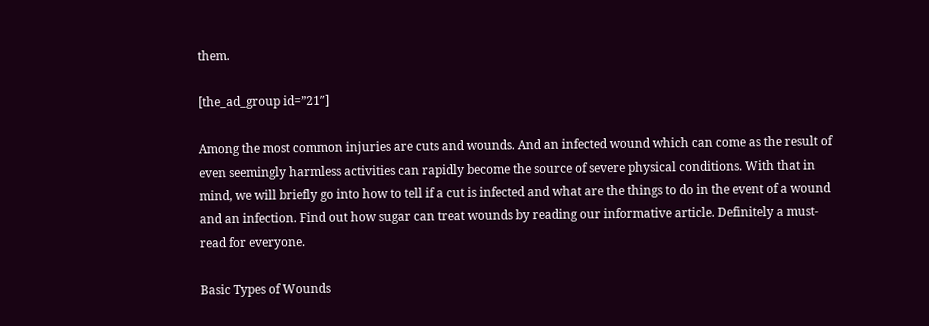them.

[the_ad_group id=”21″]

Among the most common injuries are cuts and wounds. And an infected wound which can come as the result of even seemingly harmless activities can rapidly become the source of severe physical conditions. With that in mind, we will briefly go into how to tell if a cut is infected and what are the things to do in the event of a wound and an infection. Find out how sugar can treat wounds by reading our informative article. Definitely a must-read for everyone.

Basic Types of Wounds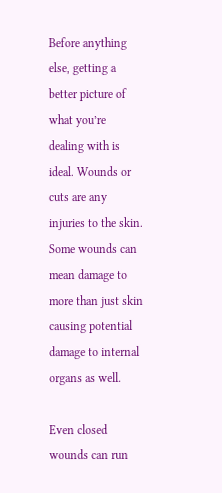Before anything else, getting a better picture of what you’re dealing with is ideal. Wounds or cuts are any injuries to the skin. Some wounds can mean damage to more than just skin causing potential damage to internal organs as well.

Even closed wounds can run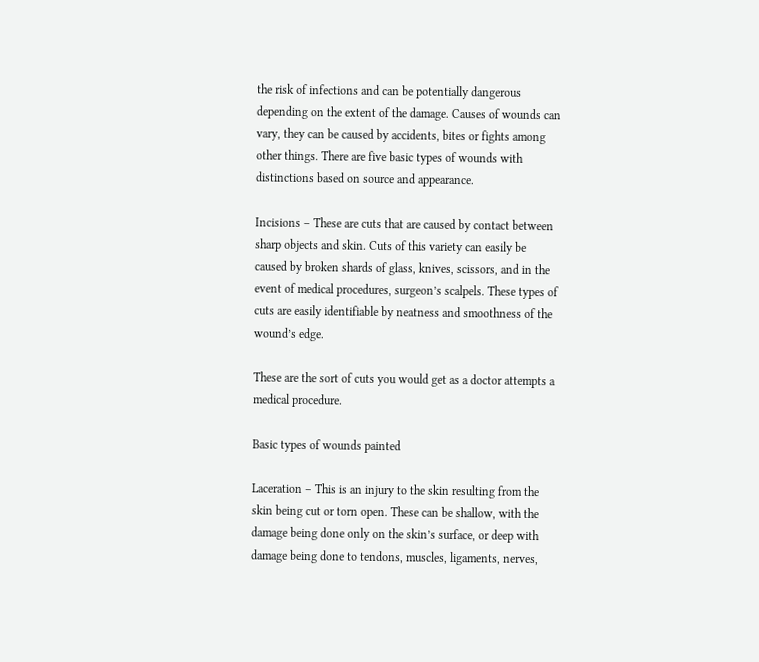the risk of infections and can be potentially dangerous depending on the extent of the damage. Causes of wounds can vary, they can be caused by accidents, bites or fights among other things. There are five basic types of wounds with distinctions based on source and appearance.

Incisions – These are cuts that are caused by contact between sharp objects and skin. Cuts of this variety can easily be caused by broken shards of glass, knives, scissors, and in the event of medical procedures, surgeon’s scalpels. These types of cuts are easily identifiable by neatness and smoothness of the wound’s edge.

These are the sort of cuts you would get as a doctor attempts a medical procedure.

Basic types of wounds painted

Laceration – This is an injury to the skin resulting from the skin being cut or torn open. These can be shallow, with the damage being done only on the skin’s surface, or deep with damage being done to tendons, muscles, ligaments, nerves,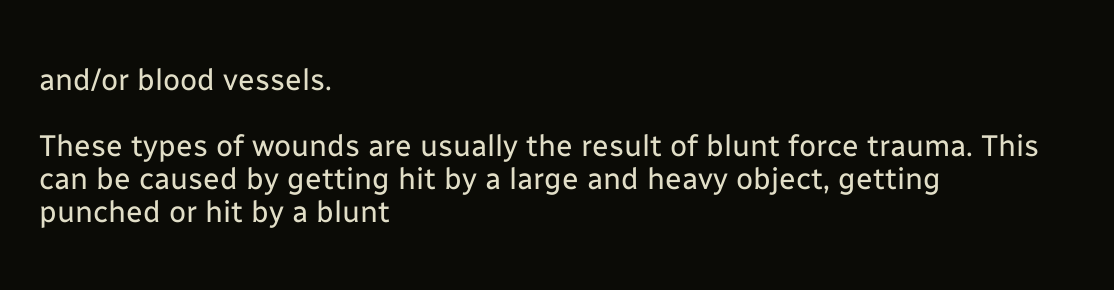and/or blood vessels.

These types of wounds are usually the result of blunt force trauma. This can be caused by getting hit by a large and heavy object, getting punched or hit by a blunt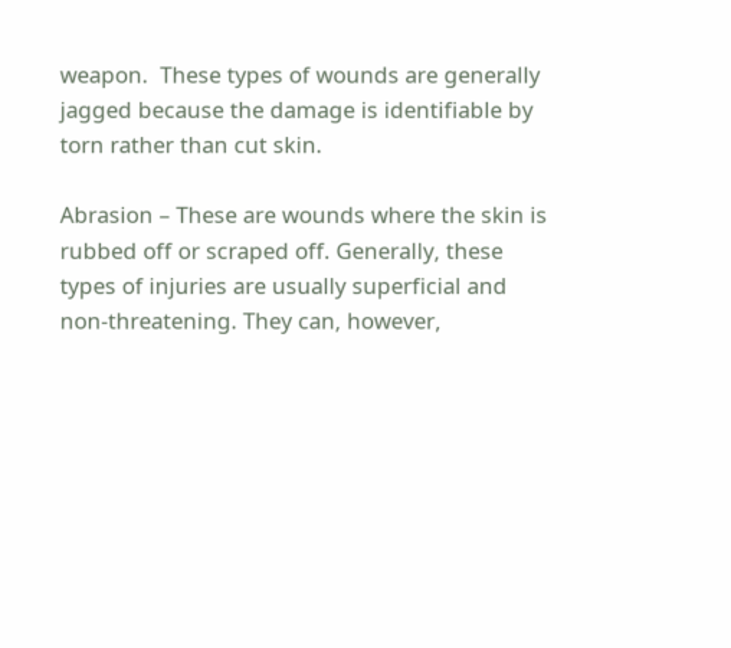weapon.  These types of wounds are generally jagged because the damage is identifiable by torn rather than cut skin.

Abrasion – These are wounds where the skin is rubbed off or scraped off. Generally, these types of injuries are usually superficial and non-threatening. They can, however,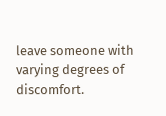leave someone with varying degrees of discomfort.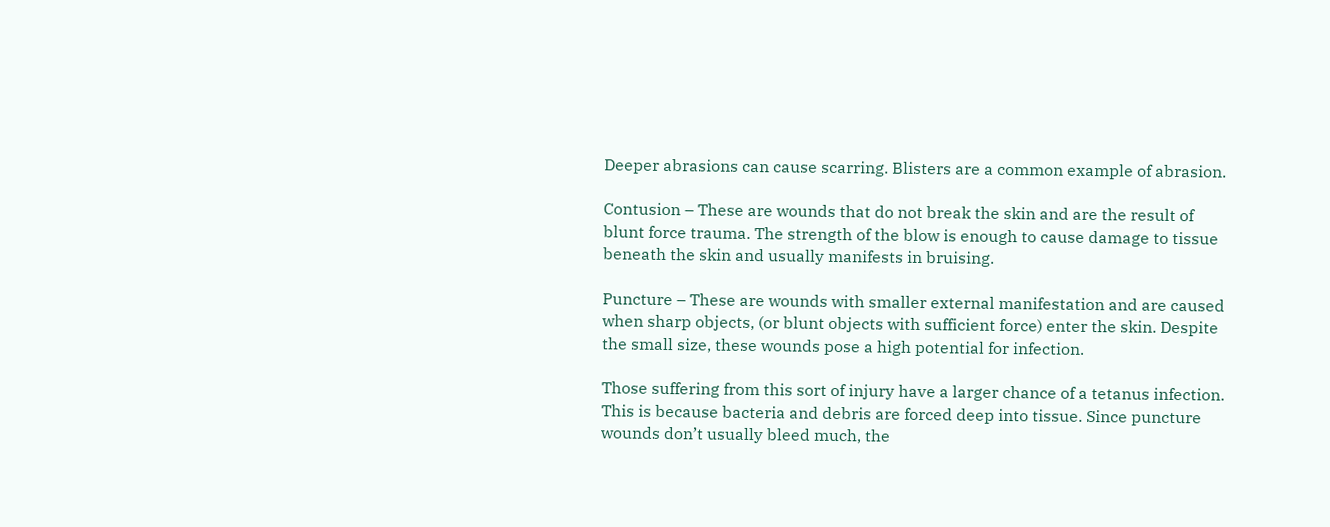Deeper abrasions can cause scarring. Blisters are a common example of abrasion.

Contusion – These are wounds that do not break the skin and are the result of blunt force trauma. The strength of the blow is enough to cause damage to tissue beneath the skin and usually manifests in bruising.

Puncture – These are wounds with smaller external manifestation and are caused when sharp objects, (or blunt objects with sufficient force) enter the skin. Despite the small size, these wounds pose a high potential for infection.

Those suffering from this sort of injury have a larger chance of a tetanus infection. This is because bacteria and debris are forced deep into tissue. Since puncture wounds don’t usually bleed much, the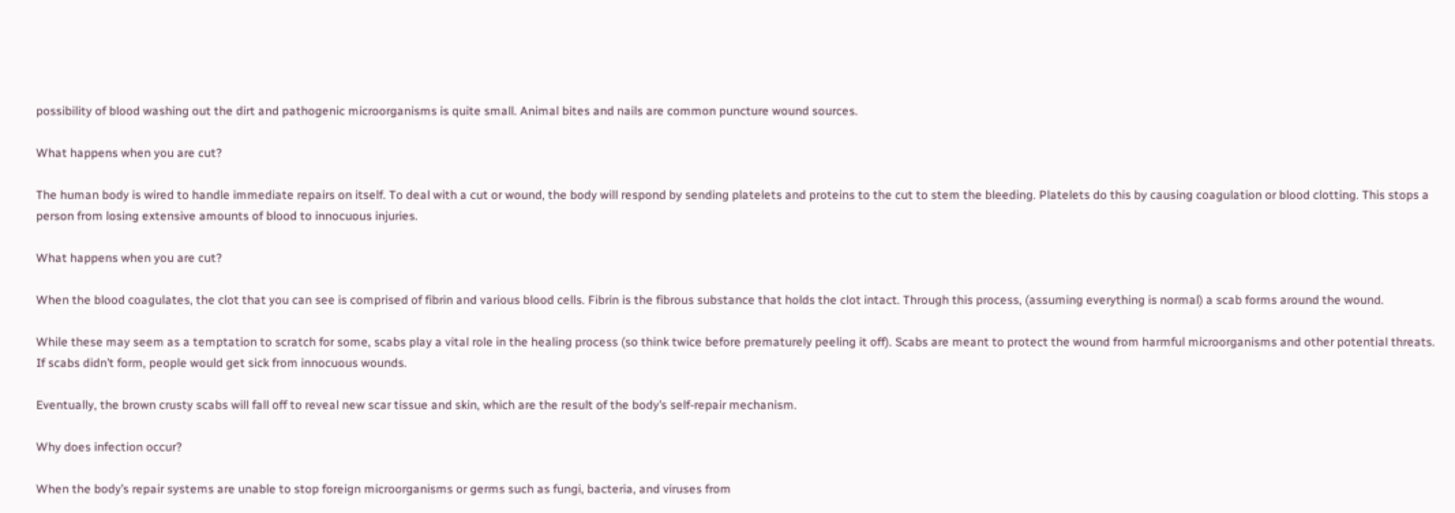possibility of blood washing out the dirt and pathogenic microorganisms is quite small. Animal bites and nails are common puncture wound sources.

What happens when you are cut?

The human body is wired to handle immediate repairs on itself. To deal with a cut or wound, the body will respond by sending platelets and proteins to the cut to stem the bleeding. Platelets do this by causing coagulation or blood clotting. This stops a person from losing extensive amounts of blood to innocuous injuries.

What happens when you are cut?

When the blood coagulates, the clot that you can see is comprised of fibrin and various blood cells. Fibrin is the fibrous substance that holds the clot intact. Through this process, (assuming everything is normal) a scab forms around the wound.

While these may seem as a temptation to scratch for some, scabs play a vital role in the healing process (so think twice before prematurely peeling it off). Scabs are meant to protect the wound from harmful microorganisms and other potential threats. If scabs didn’t form, people would get sick from innocuous wounds.

Eventually, the brown crusty scabs will fall off to reveal new scar tissue and skin, which are the result of the body’s self-repair mechanism.

Why does infection occur?

When the body’s repair systems are unable to stop foreign microorganisms or germs such as fungi, bacteria, and viruses from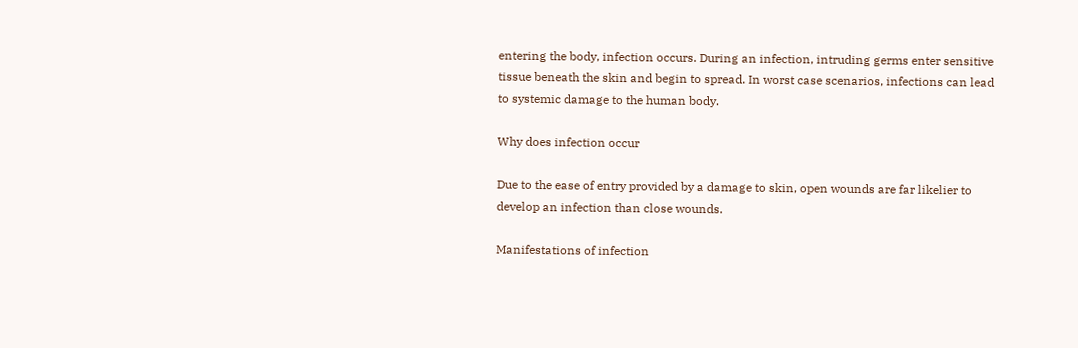entering the body, infection occurs. During an infection, intruding germs enter sensitive tissue beneath the skin and begin to spread. In worst case scenarios, infections can lead to systemic damage to the human body.

Why does infection occur

Due to the ease of entry provided by a damage to skin, open wounds are far likelier to develop an infection than close wounds.

Manifestations of infection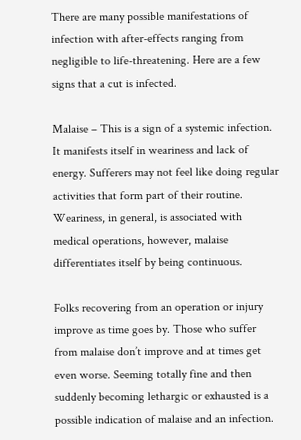There are many possible manifestations of infection with after-effects ranging from negligible to life-threatening. Here are a few signs that a cut is infected.

Malaise – This is a sign of a systemic infection. It manifests itself in weariness and lack of energy. Sufferers may not feel like doing regular activities that form part of their routine. Weariness, in general, is associated with medical operations, however, malaise differentiates itself by being continuous.

Folks recovering from an operation or injury improve as time goes by. Those who suffer from malaise don’t improve and at times get even worse. Seeming totally fine and then suddenly becoming lethargic or exhausted is a possible indication of malaise and an infection.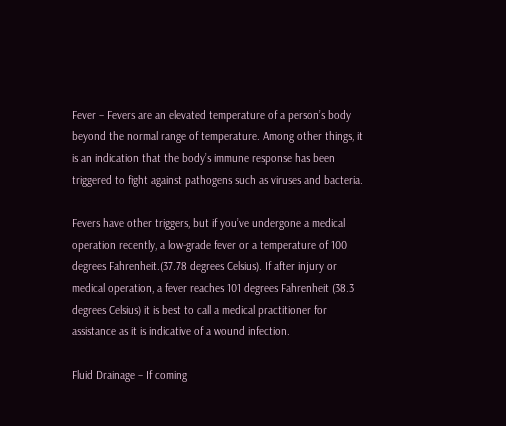Fever – Fevers are an elevated temperature of a person’s body beyond the normal range of temperature. Among other things, it is an indication that the body’s immune response has been triggered to fight against pathogens such as viruses and bacteria.

Fevers have other triggers, but if you’ve undergone a medical operation recently, a low-grade fever or a temperature of 100 degrees Fahrenheit.(37.78 degrees Celsius). If after injury or medical operation, a fever reaches 101 degrees Fahrenheit (38.3 degrees Celsius) it is best to call a medical practitioner for assistance as it is indicative of a wound infection.

Fluid Drainage – If coming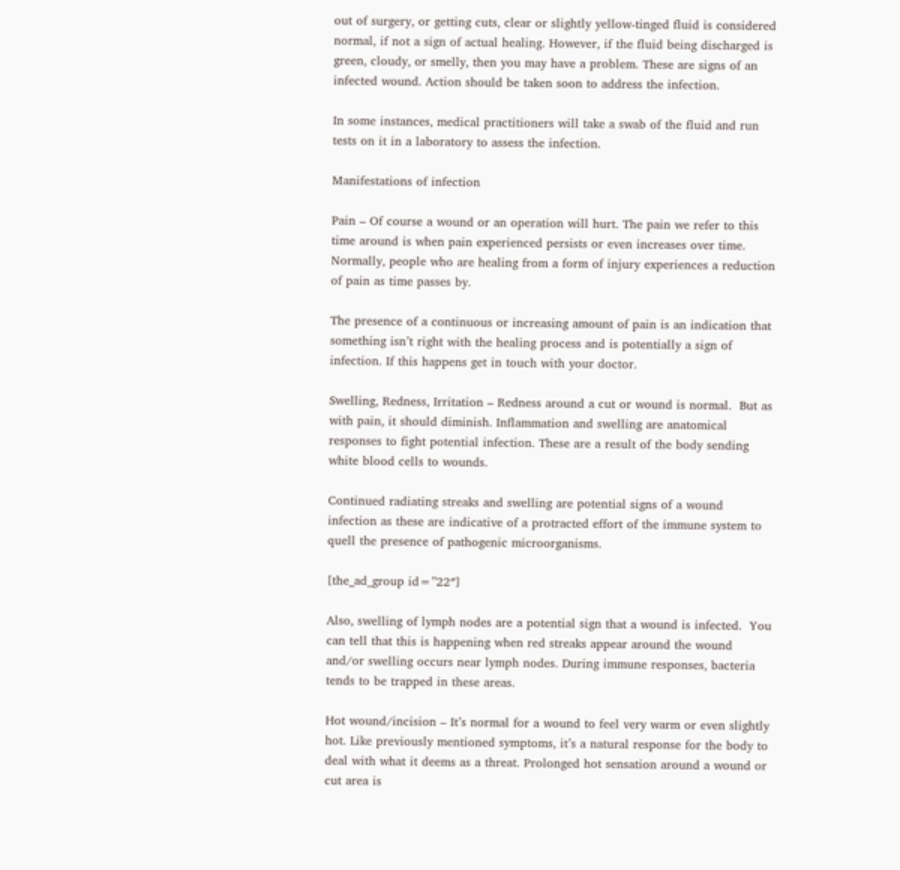out of surgery, or getting cuts, clear or slightly yellow-tinged fluid is considered normal, if not a sign of actual healing. However, if the fluid being discharged is green, cloudy, or smelly, then you may have a problem. These are signs of an infected wound. Action should be taken soon to address the infection.

In some instances, medical practitioners will take a swab of the fluid and run tests on it in a laboratory to assess the infection.

Manifestations of infection

Pain – Of course a wound or an operation will hurt. The pain we refer to this time around is when pain experienced persists or even increases over time. Normally, people who are healing from a form of injury experiences a reduction of pain as time passes by.

The presence of a continuous or increasing amount of pain is an indication that something isn’t right with the healing process and is potentially a sign of infection. If this happens get in touch with your doctor.

Swelling, Redness, Irritation – Redness around a cut or wound is normal.  But as with pain, it should diminish. Inflammation and swelling are anatomical responses to fight potential infection. These are a result of the body sending white blood cells to wounds.

Continued radiating streaks and swelling are potential signs of a wound infection as these are indicative of a protracted effort of the immune system to quell the presence of pathogenic microorganisms.

[the_ad_group id=”22″]

Also, swelling of lymph nodes are a potential sign that a wound is infected.  You can tell that this is happening when red streaks appear around the wound and/or swelling occurs near lymph nodes. During immune responses, bacteria tends to be trapped in these areas.

Hot wound/incision – It’s normal for a wound to feel very warm or even slightly hot. Like previously mentioned symptoms, it’s a natural response for the body to deal with what it deems as a threat. Prolonged hot sensation around a wound or cut area is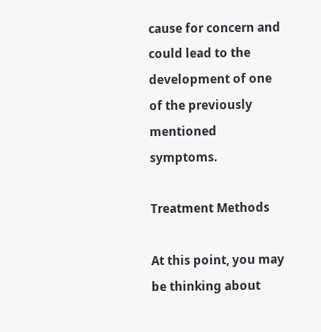cause for concern and could lead to the development of one of the previously mentioned symptoms.

Treatment Methods

At this point, you may be thinking about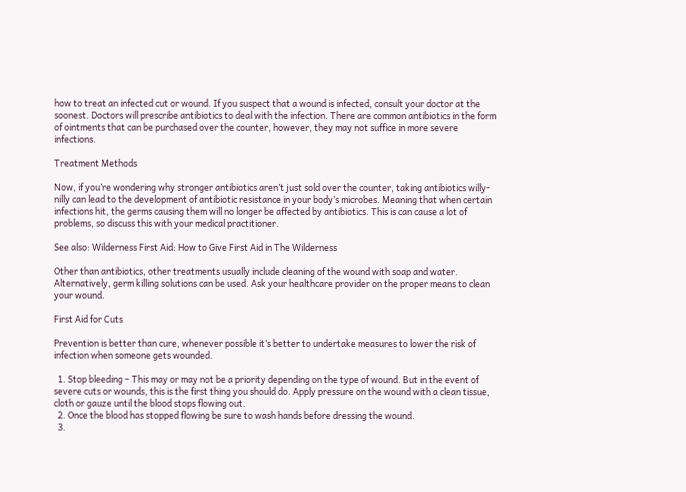how to treat an infected cut or wound. If you suspect that a wound is infected, consult your doctor at the soonest. Doctors will prescribe antibiotics to deal with the infection. There are common antibiotics in the form of ointments that can be purchased over the counter, however, they may not suffice in more severe infections.

Treatment Methods

Now, if you’re wondering why stronger antibiotics aren’t just sold over the counter, taking antibiotics willy-nilly can lead to the development of antibiotic resistance in your body’s microbes. Meaning that when certain infections hit, the germs causing them will no longer be affected by antibiotics. This is can cause a lot of problems, so discuss this with your medical practitioner.

See also: Wilderness First Aid: How to Give First Aid in The Wilderness

Other than antibiotics, other treatments usually include cleaning of the wound with soap and water. Alternatively, germ killing solutions can be used. Ask your healthcare provider on the proper means to clean your wound.

First Aid for Cuts

Prevention is better than cure, whenever possible it’s better to undertake measures to lower the risk of infection when someone gets wounded.

  1. Stop bleeding – This may or may not be a priority depending on the type of wound. But in the event of severe cuts or wounds, this is the first thing you should do. Apply pressure on the wound with a clean tissue, cloth or gauze until the blood stops flowing out.
  2. Once the blood has stopped flowing be sure to wash hands before dressing the wound.
  3.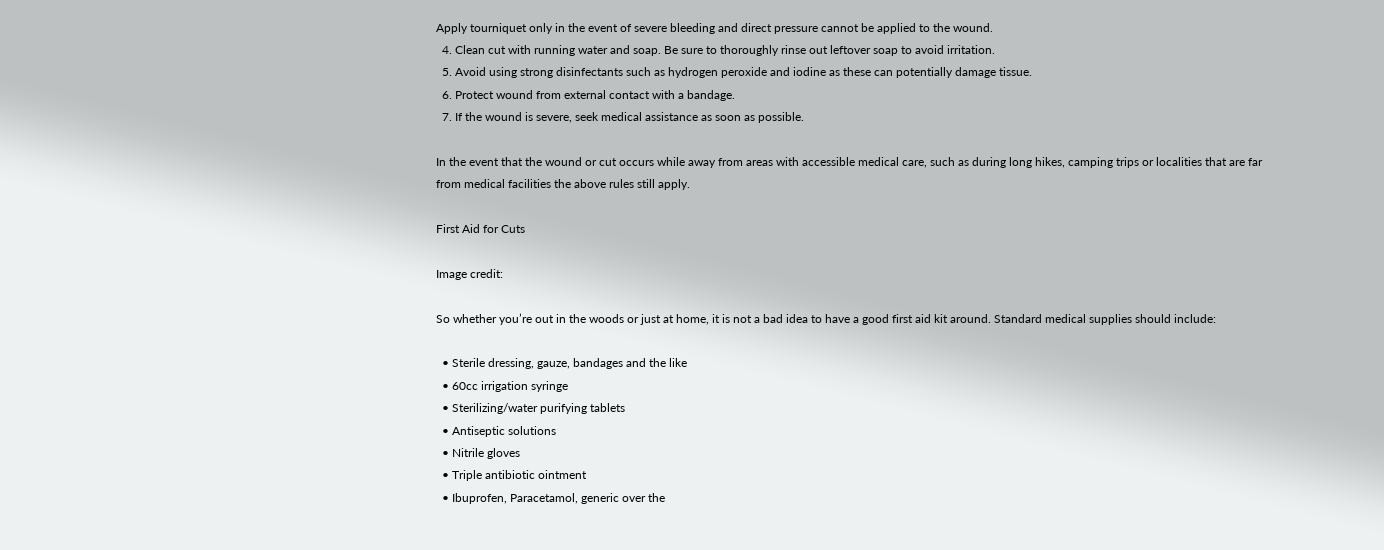Apply tourniquet only in the event of severe bleeding and direct pressure cannot be applied to the wound.
  4. Clean cut with running water and soap. Be sure to thoroughly rinse out leftover soap to avoid irritation.
  5. Avoid using strong disinfectants such as hydrogen peroxide and iodine as these can potentially damage tissue.
  6. Protect wound from external contact with a bandage.
  7. If the wound is severe, seek medical assistance as soon as possible.

In the event that the wound or cut occurs while away from areas with accessible medical care, such as during long hikes, camping trips or localities that are far from medical facilities the above rules still apply.

First Aid for Cuts

Image credit:

So whether you’re out in the woods or just at home, it is not a bad idea to have a good first aid kit around. Standard medical supplies should include:

  • Sterile dressing, gauze, bandages and the like
  • 60cc irrigation syringe
  • Sterilizing/water purifying tablets
  • Antiseptic solutions
  • Nitrile gloves
  • Triple antibiotic ointment
  • Ibuprofen, Paracetamol, generic over the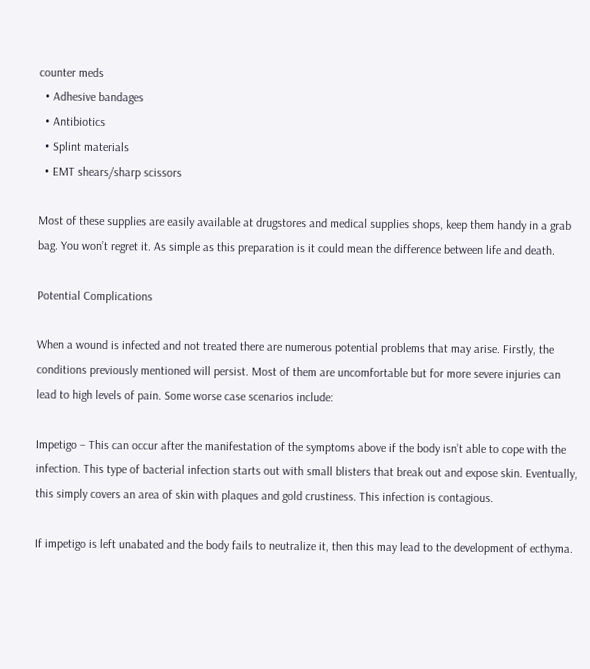counter meds
  • Adhesive bandages
  • Antibiotics
  • Splint materials
  • EMT shears/sharp scissors

Most of these supplies are easily available at drugstores and medical supplies shops, keep them handy in a grab bag. You won’t regret it. As simple as this preparation is it could mean the difference between life and death.

Potential Complications

When a wound is infected and not treated there are numerous potential problems that may arise. Firstly, the conditions previously mentioned will persist. Most of them are uncomfortable but for more severe injuries can lead to high levels of pain. Some worse case scenarios include:

Impetigo – This can occur after the manifestation of the symptoms above if the body isn’t able to cope with the infection. This type of bacterial infection starts out with small blisters that break out and expose skin. Eventually, this simply covers an area of skin with plaques and gold crustiness. This infection is contagious.

If impetigo is left unabated and the body fails to neutralize it, then this may lead to the development of ecthyma.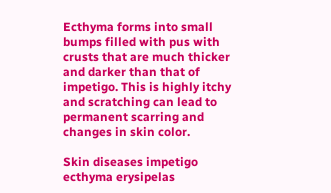Ecthyma forms into small bumps filled with pus with crusts that are much thicker and darker than that of impetigo. This is highly itchy and scratching can lead to permanent scarring and changes in skin color.

Skin diseases impetigo ecthyma erysipelas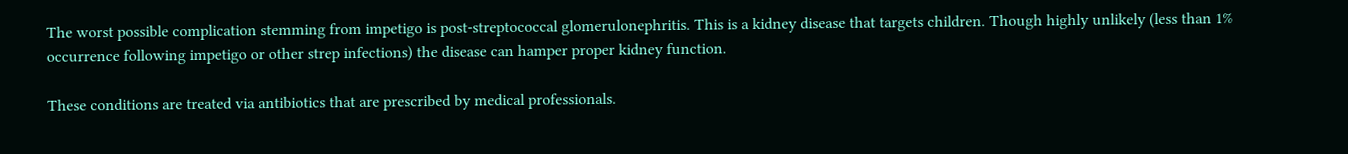The worst possible complication stemming from impetigo is post-streptococcal glomerulonephritis. This is a kidney disease that targets children. Though highly unlikely (less than 1%  occurrence following impetigo or other strep infections) the disease can hamper proper kidney function.

These conditions are treated via antibiotics that are prescribed by medical professionals.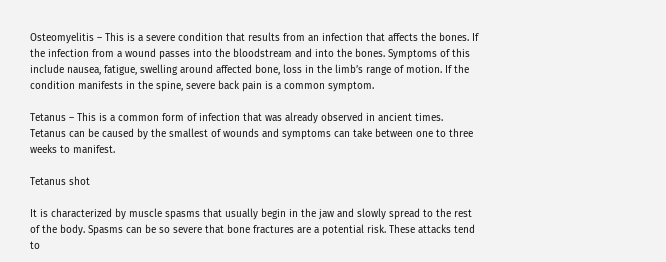Osteomyelitis – This is a severe condition that results from an infection that affects the bones. If the infection from a wound passes into the bloodstream and into the bones. Symptoms of this include nausea, fatigue, swelling around affected bone, loss in the limb’s range of motion. If the condition manifests in the spine, severe back pain is a common symptom.

Tetanus – This is a common form of infection that was already observed in ancient times. Tetanus can be caused by the smallest of wounds and symptoms can take between one to three weeks to manifest.

Tetanus shot

It is characterized by muscle spasms that usually begin in the jaw and slowly spread to the rest of the body. Spasms can be so severe that bone fractures are a potential risk. These attacks tend to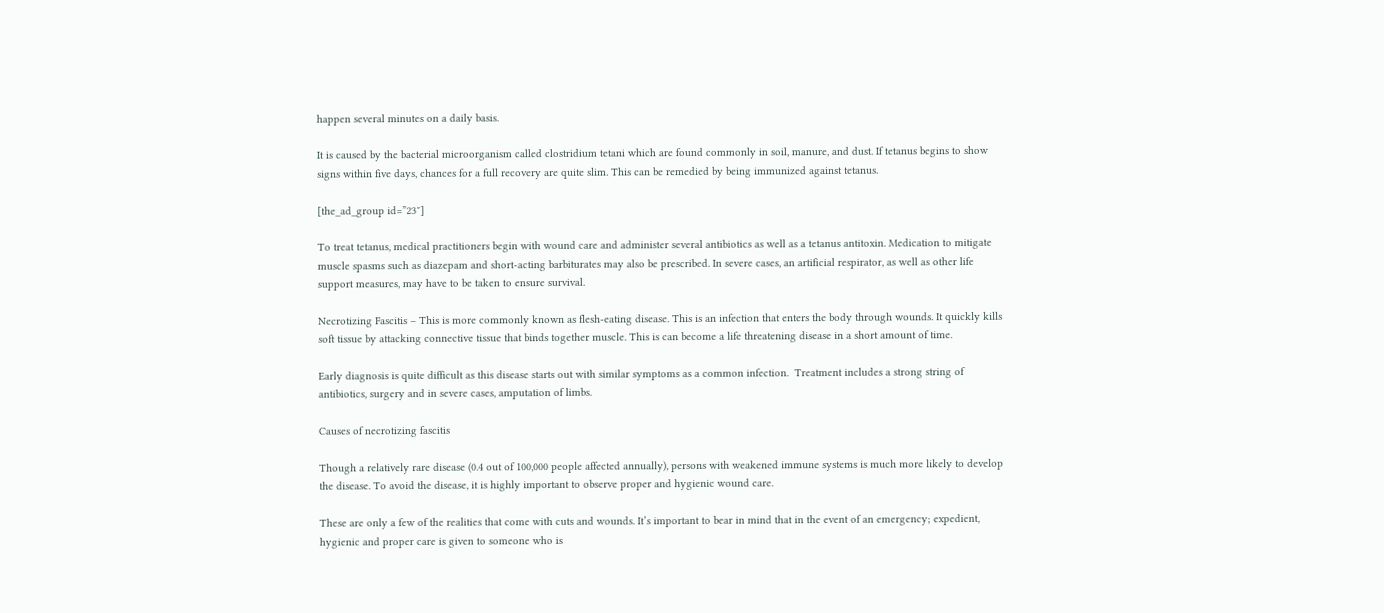happen several minutes on a daily basis.

It is caused by the bacterial microorganism called clostridium tetani which are found commonly in soil, manure, and dust. If tetanus begins to show signs within five days, chances for a full recovery are quite slim. This can be remedied by being immunized against tetanus.

[the_ad_group id=”23″]

To treat tetanus, medical practitioners begin with wound care and administer several antibiotics as well as a tetanus antitoxin. Medication to mitigate muscle spasms such as diazepam and short-acting barbiturates may also be prescribed. In severe cases, an artificial respirator, as well as other life support measures, may have to be taken to ensure survival.

Necrotizing Fascitis – This is more commonly known as flesh-eating disease. This is an infection that enters the body through wounds. It quickly kills soft tissue by attacking connective tissue that binds together muscle. This is can become a life threatening disease in a short amount of time.

Early diagnosis is quite difficult as this disease starts out with similar symptoms as a common infection.  Treatment includes a strong string of antibiotics, surgery and in severe cases, amputation of limbs.

Causes of necrotizing fascitis

Though a relatively rare disease (0.4 out of 100,000 people affected annually), persons with weakened immune systems is much more likely to develop the disease. To avoid the disease, it is highly important to observe proper and hygienic wound care.

These are only a few of the realities that come with cuts and wounds. It’s important to bear in mind that in the event of an emergency; expedient, hygienic and proper care is given to someone who is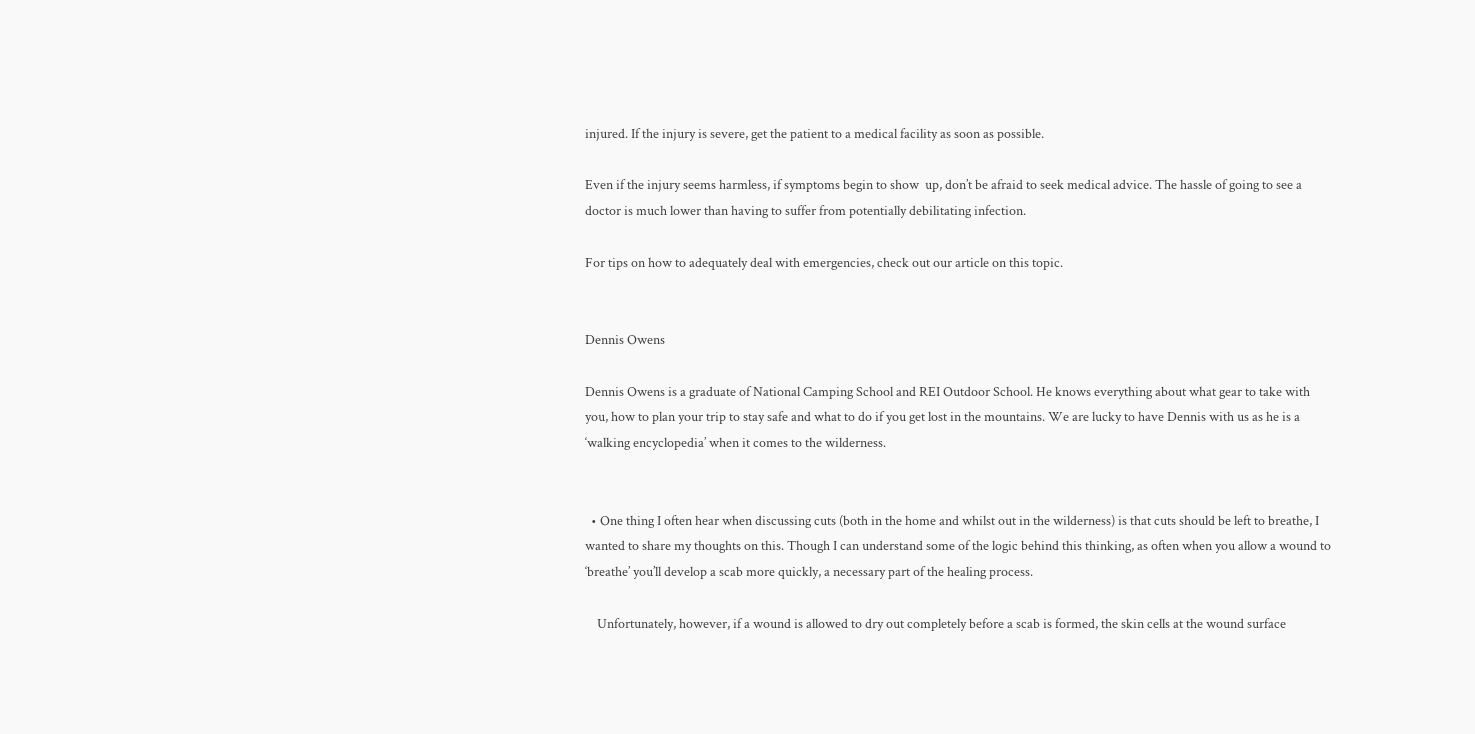injured. If the injury is severe, get the patient to a medical facility as soon as possible.

Even if the injury seems harmless, if symptoms begin to show  up, don’t be afraid to seek medical advice. The hassle of going to see a doctor is much lower than having to suffer from potentially debilitating infection.

For tips on how to adequately deal with emergencies, check out our article on this topic.


Dennis Owens

Dennis Owens is a graduate of National Camping School and REI Outdoor School. He knows everything about what gear to take with you, how to plan your trip to stay safe and what to do if you get lost in the mountains. We are lucky to have Dennis with us as he is a ‘walking encyclopedia’ when it comes to the wilderness.


  • One thing I often hear when discussing cuts (both in the home and whilst out in the wilderness) is that cuts should be left to breathe, I wanted to share my thoughts on this. Though I can understand some of the logic behind this thinking, as often when you allow a wound to ‘breathe’ you’ll develop a scab more quickly, a necessary part of the healing process.

    Unfortunately, however, if a wound is allowed to dry out completely before a scab is formed, the skin cells at the wound surface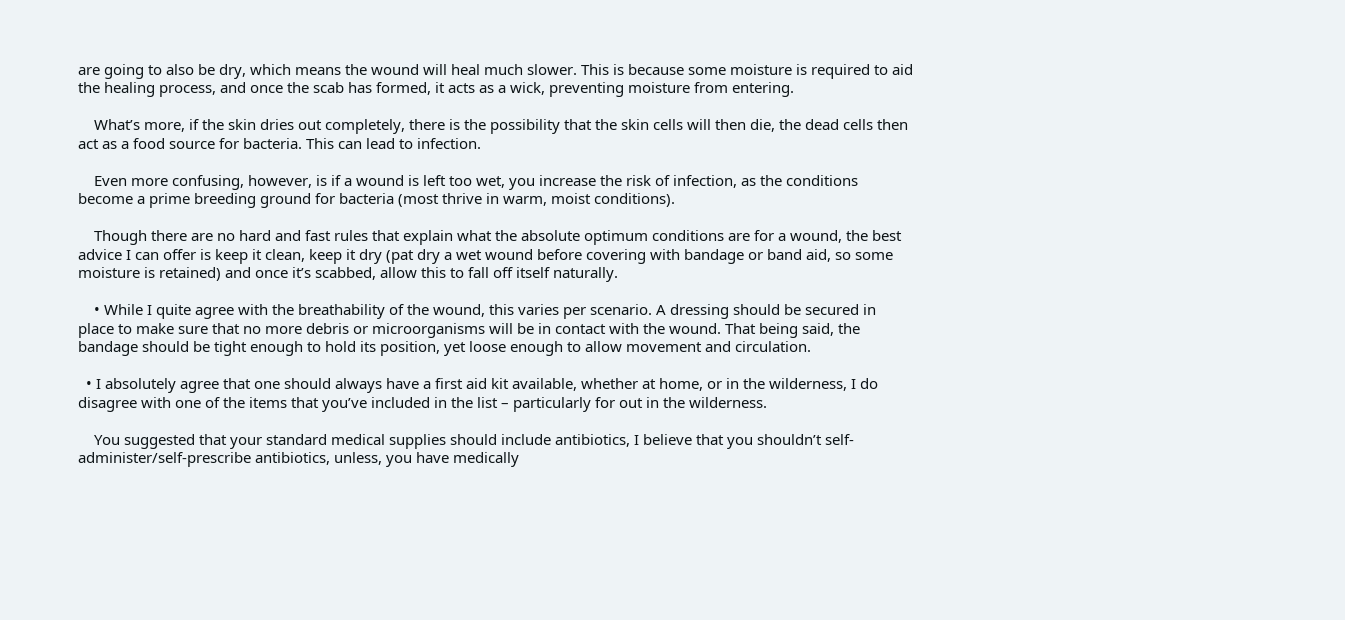are going to also be dry, which means the wound will heal much slower. This is because some moisture is required to aid the healing process, and once the scab has formed, it acts as a wick, preventing moisture from entering.

    What’s more, if the skin dries out completely, there is the possibility that the skin cells will then die, the dead cells then act as a food source for bacteria. This can lead to infection.

    Even more confusing, however, is if a wound is left too wet, you increase the risk of infection, as the conditions become a prime breeding ground for bacteria (most thrive in warm, moist conditions).

    Though there are no hard and fast rules that explain what the absolute optimum conditions are for a wound, the best advice I can offer is keep it clean, keep it dry (pat dry a wet wound before covering with bandage or band aid, so some moisture is retained) and once it’s scabbed, allow this to fall off itself naturally.

    • While I quite agree with the breathability of the wound, this varies per scenario. A dressing should be secured in place to make sure that no more debris or microorganisms will be in contact with the wound. That being said, the bandage should be tight enough to hold its position, yet loose enough to allow movement and circulation.

  • I absolutely agree that one should always have a first aid kit available, whether at home, or in the wilderness, I do disagree with one of the items that you’ve included in the list – particularly for out in the wilderness.

    You suggested that your standard medical supplies should include antibiotics, I believe that you shouldn’t self-administer/self-prescribe antibiotics, unless, you have medically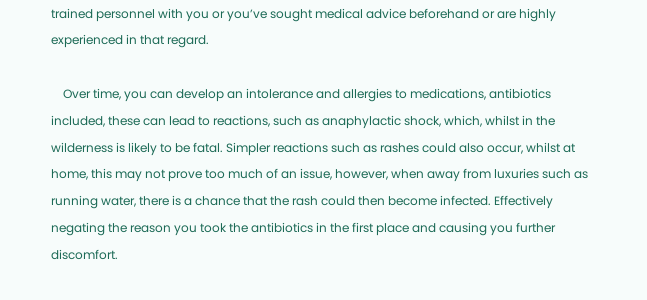trained personnel with you or you’ve sought medical advice beforehand or are highly experienced in that regard.

    Over time, you can develop an intolerance and allergies to medications, antibiotics included, these can lead to reactions, such as anaphylactic shock, which, whilst in the wilderness is likely to be fatal. Simpler reactions such as rashes could also occur, whilst at home, this may not prove too much of an issue, however, when away from luxuries such as running water, there is a chance that the rash could then become infected. Effectively negating the reason you took the antibiotics in the first place and causing you further discomfort.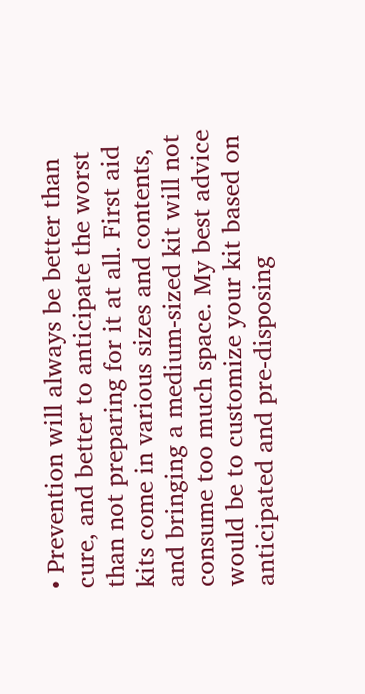• Prevention will always be better than cure, and better to anticipate the worst than not preparing for it at all. First aid kits come in various sizes and contents, and bringing a medium-sized kit will not consume too much space. My best advice would be to customize your kit based on anticipated and pre-disposing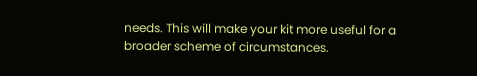needs. This will make your kit more useful for a broader scheme of circumstances.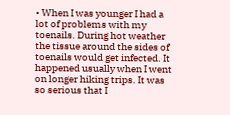• When I was younger I had a lot of problems with my toenails. During hot weather the tissue around the sides of toenails would get infected. It happened usually when I went on longer hiking trips. It was so serious that I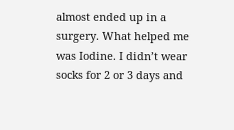almost ended up in a surgery. What helped me was Iodine. I didn’t wear socks for 2 or 3 days and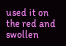used it on the red and swollen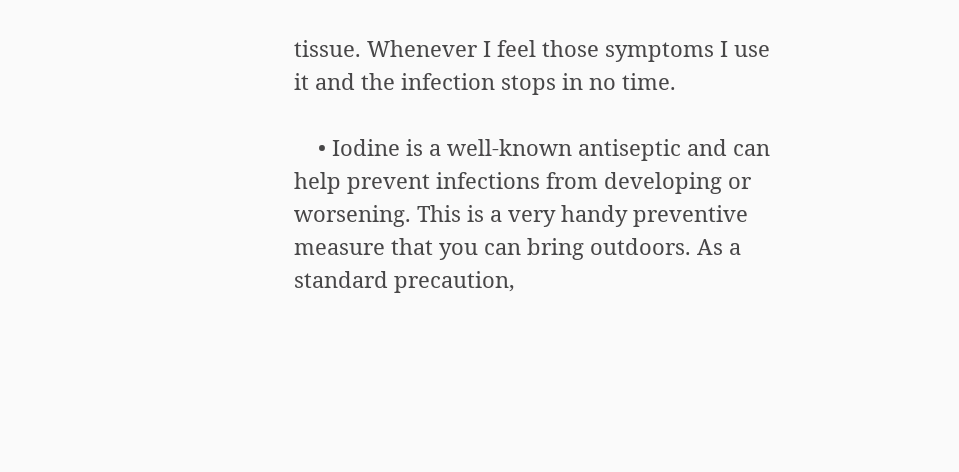tissue. Whenever I feel those symptoms I use it and the infection stops in no time.

    • Iodine is a well-known antiseptic and can help prevent infections from developing or worsening. This is a very handy preventive measure that you can bring outdoors. As a standard precaution,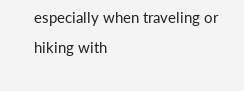especially when traveling or hiking with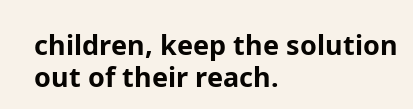children, keep the solution out of their reach.